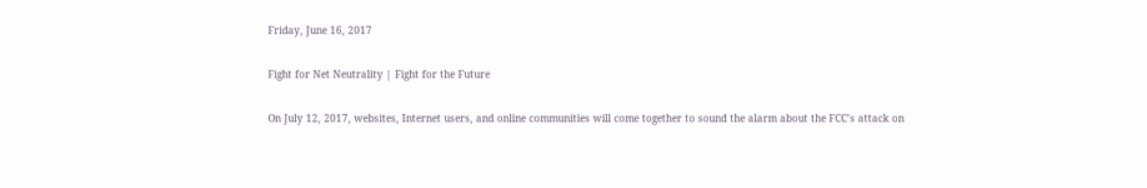Friday, June 16, 2017

Fight for Net Neutrality | Fight for the Future

On July 12, 2017, websites, Internet users, and online communities will come together to sound the alarm about the FCC’s attack on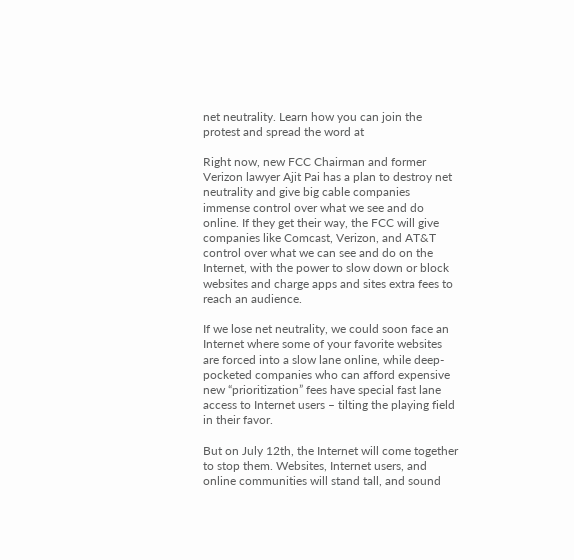net neutrality. Learn how you can join the protest and spread the word at

Right now, new FCC Chairman and former Verizon lawyer Ajit Pai has a plan to destroy net neutrality and give big cable companies immense control over what we see and do online. If they get their way, the FCC will give companies like Comcast, Verizon, and AT&T control over what we can see and do on the Internet, with the power to slow down or block websites and charge apps and sites extra fees to reach an audience.

If we lose net neutrality, we could soon face an Internet where some of your favorite websites are forced into a slow lane online, while deep-pocketed companies who can afford expensive new “prioritization” fees have special fast lane access to Internet users – tilting the playing field in their favor.

But on July 12th, the Internet will come together to stop them. Websites, Internet users, and online communities will stand tall, and sound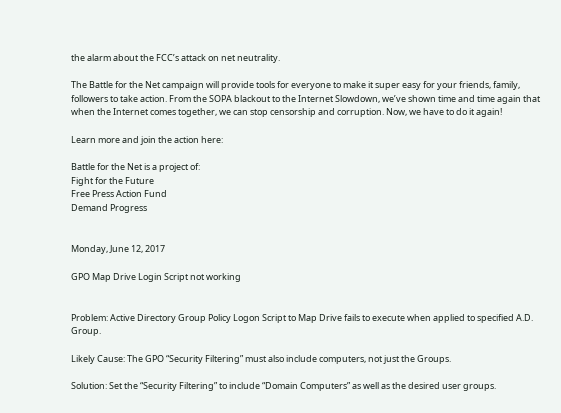the alarm about the FCC’s attack on net neutrality.

The Battle for the Net campaign will provide tools for everyone to make it super easy for your friends, family, followers to take action. From the SOPA blackout to the Internet Slowdown, we’ve shown time and time again that when the Internet comes together, we can stop censorship and corruption. Now, we have to do it again!

Learn more and join the action here:

Battle for the Net is a project of:
Fight for the Future
Free Press Action Fund
Demand Progress


Monday, June 12, 2017

GPO Map Drive Login Script not working


Problem: Active Directory Group Policy Logon Script to Map Drive fails to execute when applied to specified A.D. Group.

Likely Cause: The GPO “Security Filtering” must also include computers, not just the Groups.

Solution: Set the “Security Filtering” to include “Domain Computers” as well as the desired user groups.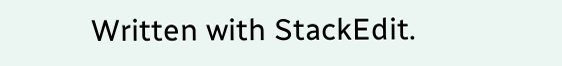Written with StackEdit.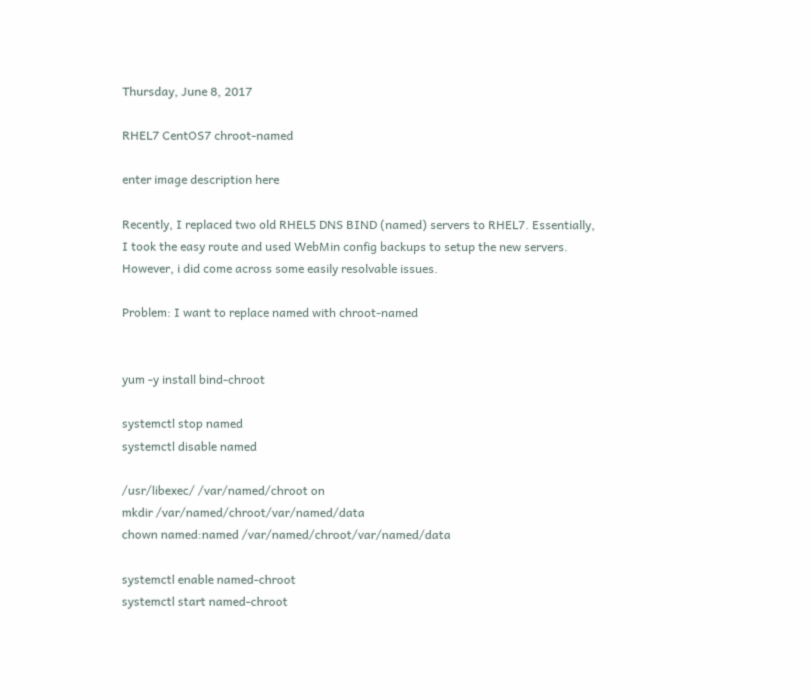Thursday, June 8, 2017

RHEL7 CentOS7 chroot-named

enter image description here

Recently, I replaced two old RHEL5 DNS BIND (named) servers to RHEL7. Essentially, I took the easy route and used WebMin config backups to setup the new servers. However, i did come across some easily resolvable issues.

Problem: I want to replace named with chroot-named


yum -y install bind-chroot

systemctl stop named
systemctl disable named

/usr/libexec/ /var/named/chroot on
mkdir /var/named/chroot/var/named/data
chown named:named /var/named/chroot/var/named/data

systemctl enable named-chroot
systemctl start named-chroot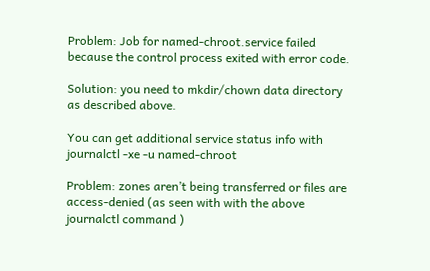Problem: Job for named-chroot.service failed because the control process exited with error code.

Solution: you need to mkdir/chown data directory as described above.

You can get additional service status info with journalctl -xe -u named-chroot

Problem: zones aren’t being transferred or files are access-denied (as seen with with the above journalctl command )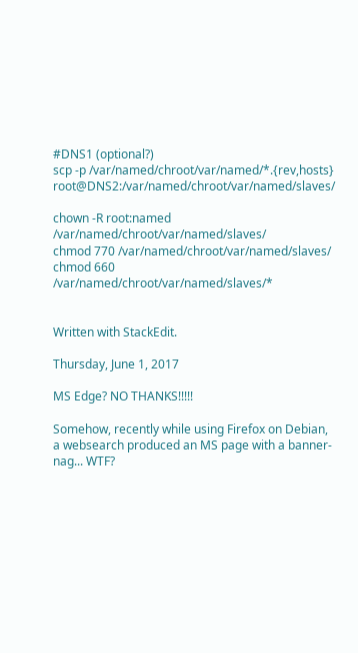#DNS1 (optional?)
scp -p /var/named/chroot/var/named/*.{rev,hosts} root@DNS2:/var/named/chroot/var/named/slaves/

chown -R root:named /var/named/chroot/var/named/slaves/
chmod 770 /var/named/chroot/var/named/slaves/
chmod 660 /var/named/chroot/var/named/slaves/*


Written with StackEdit.

Thursday, June 1, 2017

MS Edge? NO THANKS!!!!!

Somehow, recently while using Firefox on Debian, a websearch produced an MS page with a banner-nag... WTF?